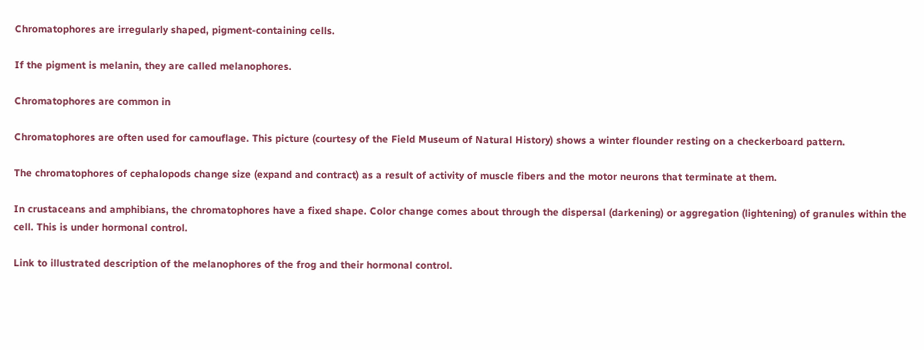Chromatophores are irregularly shaped, pigment-containing cells.

If the pigment is melanin, they are called melanophores.

Chromatophores are common in

Chromatophores are often used for camouflage. This picture (courtesy of the Field Museum of Natural History) shows a winter flounder resting on a checkerboard pattern.

The chromatophores of cephalopods change size (expand and contract) as a result of activity of muscle fibers and the motor neurons that terminate at them.

In crustaceans and amphibians, the chromatophores have a fixed shape. Color change comes about through the dispersal (darkening) or aggregation (lightening) of granules within the cell. This is under hormonal control.

Link to illustrated description of the melanophores of the frog and their hormonal control.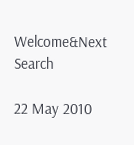Welcome&Next Search

22 May 2010